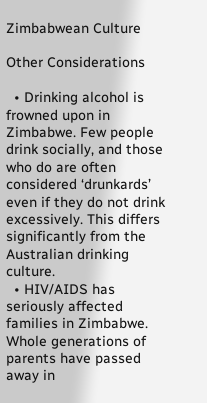Zimbabwean Culture

Other Considerations

  • Drinking alcohol is frowned upon in Zimbabwe. Few people drink socially, and those who do are often considered ‘drunkards’ even if they do not drink excessively. This differs significantly from the Australian drinking culture.
  • HIV/AIDS has seriously affected families in Zimbabwe. Whole generations of parents have passed away in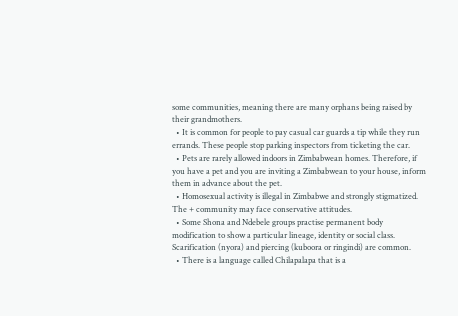some communities, meaning there are many orphans being raised by their grandmothers.
  • It is common for people to pay casual car guards a tip while they run errands. These people stop parking inspectors from ticketing the car.
  • Pets are rarely allowed indoors in Zimbabwean homes. Therefore, if you have a pet and you are inviting a Zimbabwean to your house, inform them in advance about the pet.
  • Homosexual activity is illegal in Zimbabwe and strongly stigmatized. The + community may face conservative attitudes.
  • Some Shona and Ndebele groups practise permanent body modification to show a particular lineage, identity or social class. Scarification (nyora) and piercing (kuboora or ringindi) are common.
  • There is a language called Chilapalapa that is a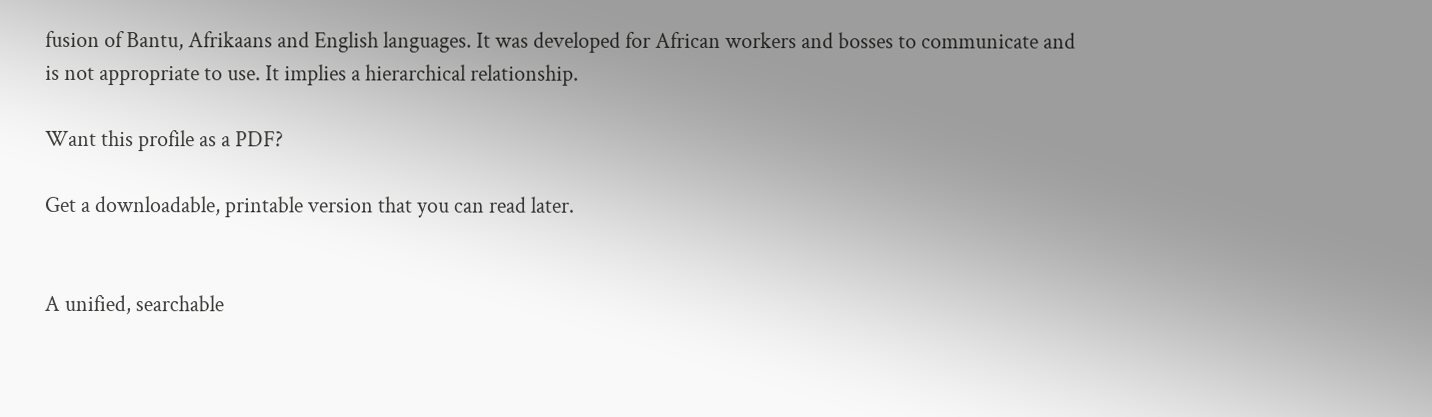fusion of Bantu, Afrikaans and English languages. It was developed for African workers and bosses to communicate and is not appropriate to use. It implies a hierarchical relationship.

Want this profile as a PDF?

Get a downloadable, printable version that you can read later.


A unified, searchable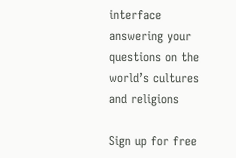interface answering your questions on the world’s cultures and religions

Sign up for free